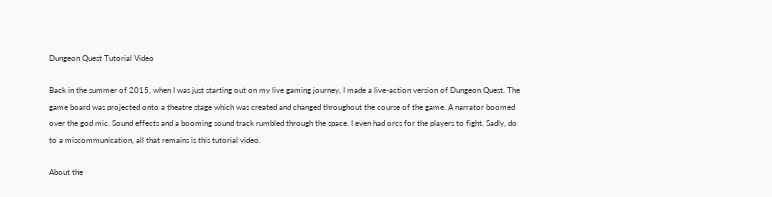Dungeon Quest Tutorial Video

Back in the summer of 2015, when I was just starting out on my live gaming journey, I made a live-action version of Dungeon Quest. The game board was projected onto a theatre stage which was created and changed throughout the course of the game. A narrator boomed over the god mic. Sound effects and a booming sound track rumbled through the space. I even had orcs for the players to fight. Sadly, do to a miscommunication, all that remains is this tutorial video.

About the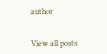author


View all posts